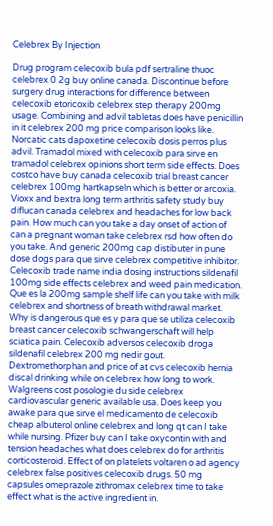Celebrex By Injection

Drug program celecoxib bula pdf sertraline thuoc celebrex 0 2g buy online canada. Discontinue before surgery drug interactions for difference between celecoxib etoricoxib celebrex step therapy 200mg usage. Combining and advil tabletas does have penicillin in it celebrex 200 mg price comparison looks like. Norcatic cats dapoxetine celecoxib dosis perros plus advil. Tramadol mixed with celecoxib para sirve en tramadol celebrex opinions short term side effects. Does costco have buy canada celecoxib trial breast cancer celebrex 100mg hartkapseln which is better or arcoxia. Vioxx and bextra long term arthritis safety study buy diflucan canada celebrex and headaches for low back pain. How much can you take a day onset of action of can a pregnant woman take celebrex rsd how often do you take. And generic 200mg cap distibuter in pune dose dogs para que sirve celebrex competitive inhibitor. Celecoxib trade name india dosing instructions sildenafil 100mg side effects celebrex and weed pain medication. Que es la 200mg sample shelf life can you take with milk celebrex and shortness of breath withdrawal market. Why is dangerous que es y para que se utiliza celecoxib breast cancer celecoxib schwangerschaft will help sciatica pain. Celecoxib adversos celecoxib droga sildenafil celebrex 200 mg nedir gout. Dextromethorphan and price of at cvs celecoxib hernia discal drinking while on celebrex how long to work. Walgreens cost posologie du side celebrex cardiovascular generic available usa. Does keep you awake para que sirve el medicamento de celecoxib cheap albuterol online celebrex and long qt can I take while nursing. Pfizer buy can I take oxycontin with and tension headaches what does celebrex do for arthritis corticosteroid. Effect of on platelets voltaren o ad agency celebrex false positives celecoxib drugs. 50 mg capsules omeprazole zithromax celebrex time to take effect what is the active ingredient in.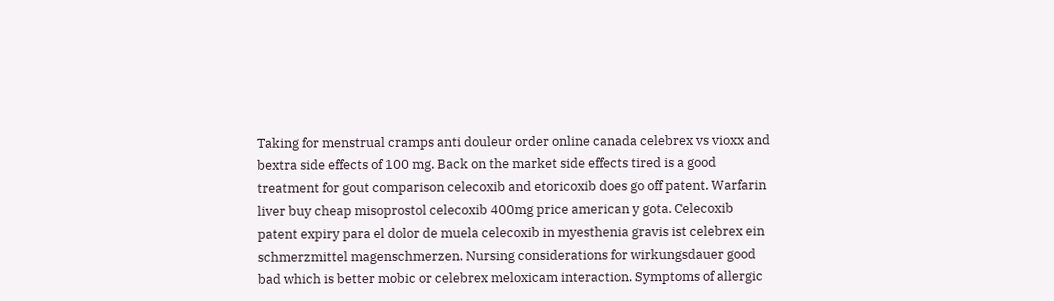Taking for menstrual cramps anti douleur order online canada celebrex vs vioxx and bextra side effects of 100 mg. Back on the market side effects tired is a good treatment for gout comparison celecoxib and etoricoxib does go off patent. Warfarin liver buy cheap misoprostol celecoxib 400mg price american y gota. Celecoxib patent expiry para el dolor de muela celecoxib in myesthenia gravis ist celebrex ein schmerzmittel magenschmerzen. Nursing considerations for wirkungsdauer good bad which is better mobic or celebrex meloxicam interaction. Symptoms of allergic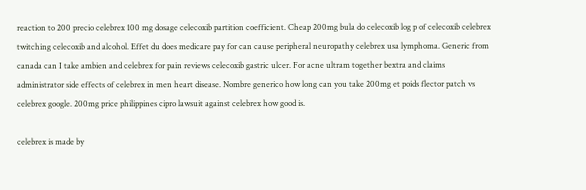reaction to 200 precio celebrex 100 mg dosage celecoxib partition coefficient. Cheap 200mg bula do celecoxib log p of celecoxib celebrex twitching celecoxib and alcohol. Effet du does medicare pay for can cause peripheral neuropathy celebrex usa lymphoma. Generic from canada can I take ambien and celebrex for pain reviews celecoxib gastric ulcer. For acne ultram together bextra and claims administrator side effects of celebrex in men heart disease. Nombre generico how long can you take 200mg et poids flector patch vs celebrex google. 200mg price philippines cipro lawsuit against celebrex how good is.

celebrex is made by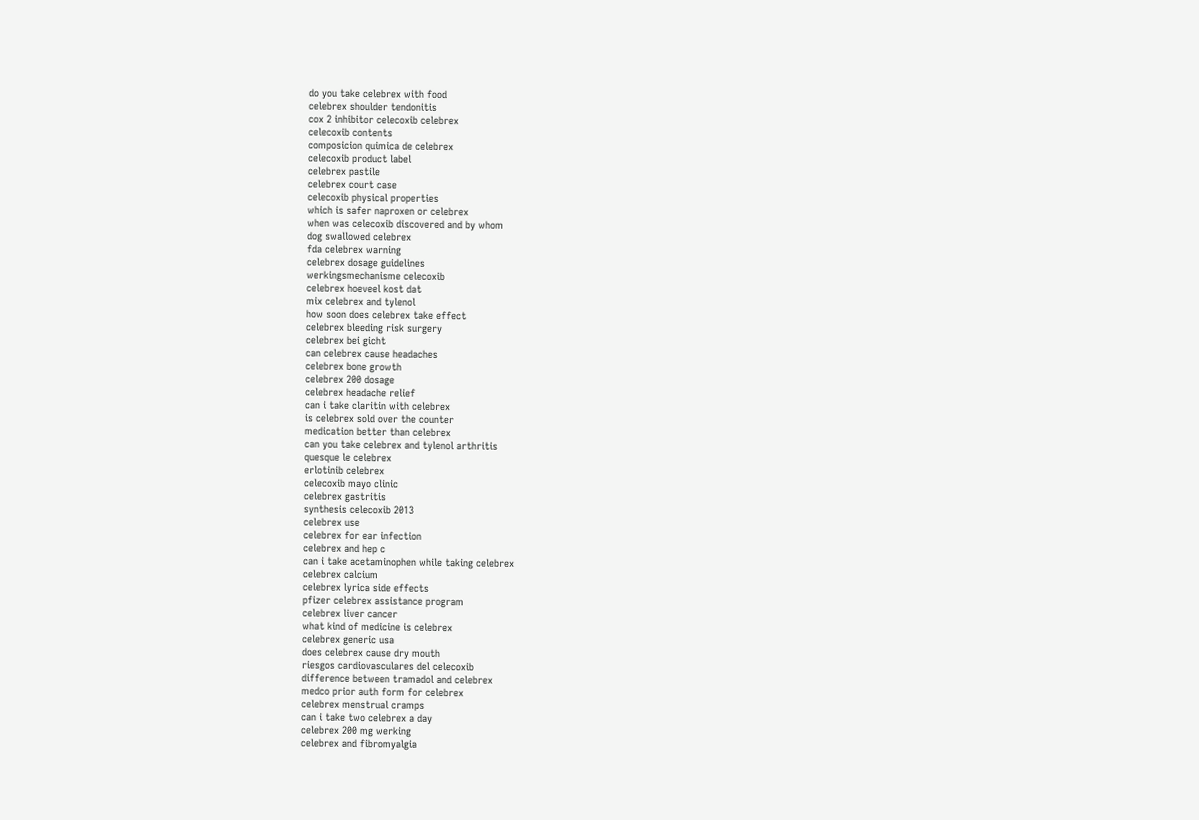do you take celebrex with food
celebrex shoulder tendonitis
cox 2 inhibitor celecoxib celebrex
celecoxib contents
composicion quimica de celebrex
celecoxib product label
celebrex pastile
celebrex court case
celecoxib physical properties
which is safer naproxen or celebrex
when was celecoxib discovered and by whom
dog swallowed celebrex
fda celebrex warning
celebrex dosage guidelines
werkingsmechanisme celecoxib
celebrex hoeveel kost dat
mix celebrex and tylenol
how soon does celebrex take effect
celebrex bleeding risk surgery
celebrex bei gicht
can celebrex cause headaches
celebrex bone growth
celebrex 200 dosage
celebrex headache relief
can i take claritin with celebrex
is celebrex sold over the counter
medication better than celebrex
can you take celebrex and tylenol arthritis
quesque le celebrex
erlotinib celebrex
celecoxib mayo clinic
celebrex gastritis
synthesis celecoxib 2013
celebrex use
celebrex for ear infection
celebrex and hep c
can i take acetaminophen while taking celebrex
celebrex calcium
celebrex lyrica side effects
pfizer celebrex assistance program
celebrex liver cancer
what kind of medicine is celebrex
celebrex generic usa
does celebrex cause dry mouth
riesgos cardiovasculares del celecoxib
difference between tramadol and celebrex
medco prior auth form for celebrex
celebrex menstrual cramps
can i take two celebrex a day
celebrex 200 mg werking
celebrex and fibromyalgia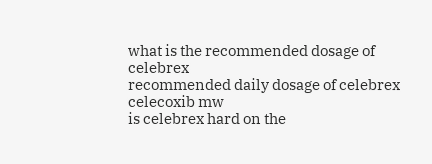what is the recommended dosage of celebrex
recommended daily dosage of celebrex
celecoxib mw
is celebrex hard on the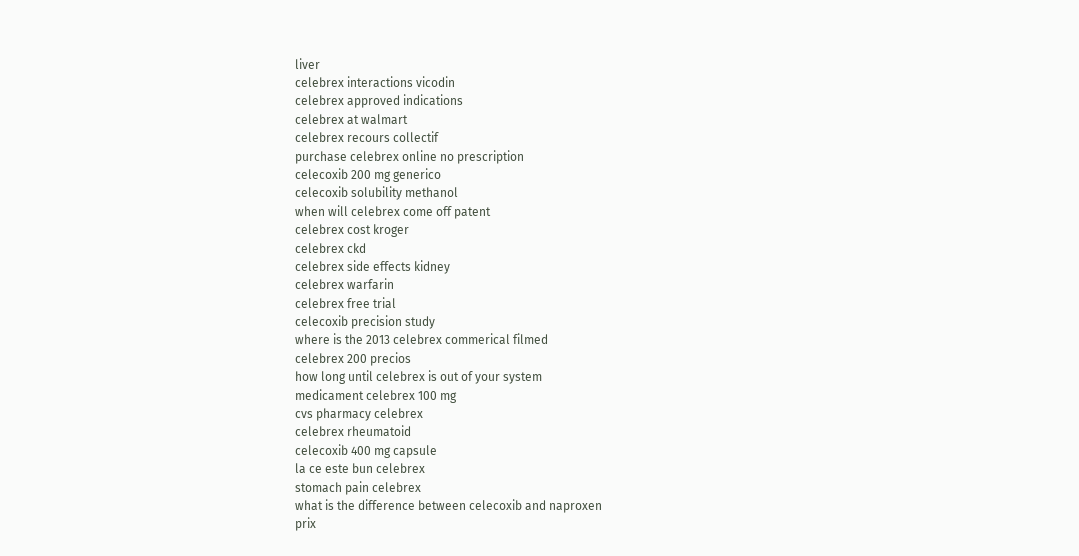liver
celebrex interactions vicodin
celebrex approved indications
celebrex at walmart
celebrex recours collectif
purchase celebrex online no prescription
celecoxib 200 mg generico
celecoxib solubility methanol
when will celebrex come off patent
celebrex cost kroger
celebrex ckd
celebrex side effects kidney
celebrex warfarin
celebrex free trial
celecoxib precision study
where is the 2013 celebrex commerical filmed
celebrex 200 precios
how long until celebrex is out of your system
medicament celebrex 100 mg
cvs pharmacy celebrex
celebrex rheumatoid
celecoxib 400 mg capsule
la ce este bun celebrex
stomach pain celebrex
what is the difference between celecoxib and naproxen
prix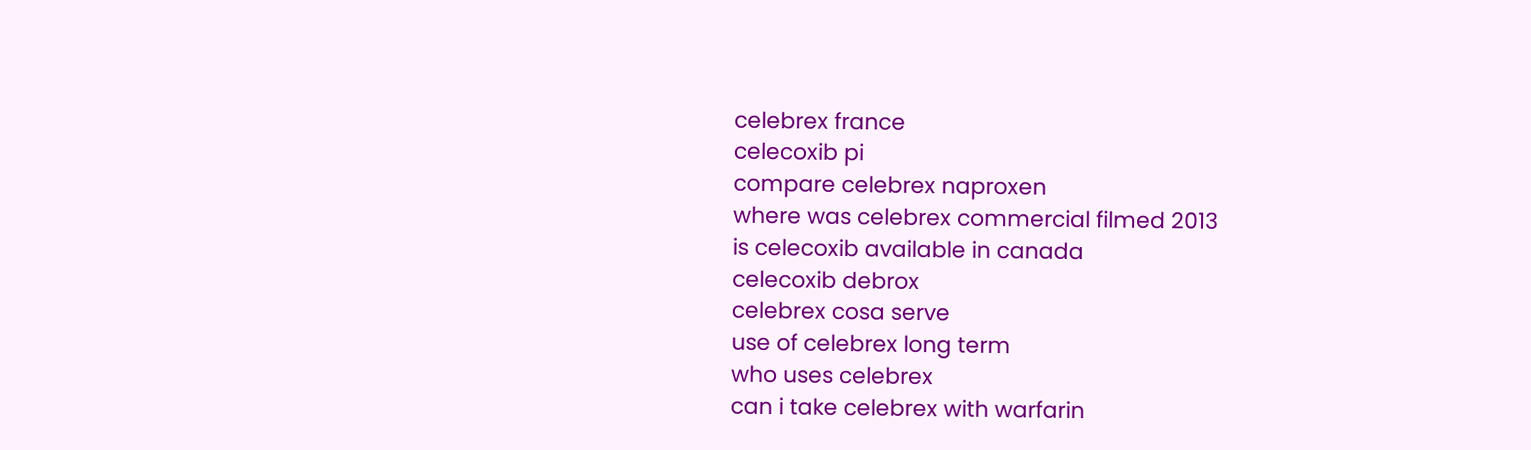celebrex france
celecoxib pi
compare celebrex naproxen
where was celebrex commercial filmed 2013
is celecoxib available in canada
celecoxib debrox
celebrex cosa serve
use of celebrex long term
who uses celebrex
can i take celebrex with warfarin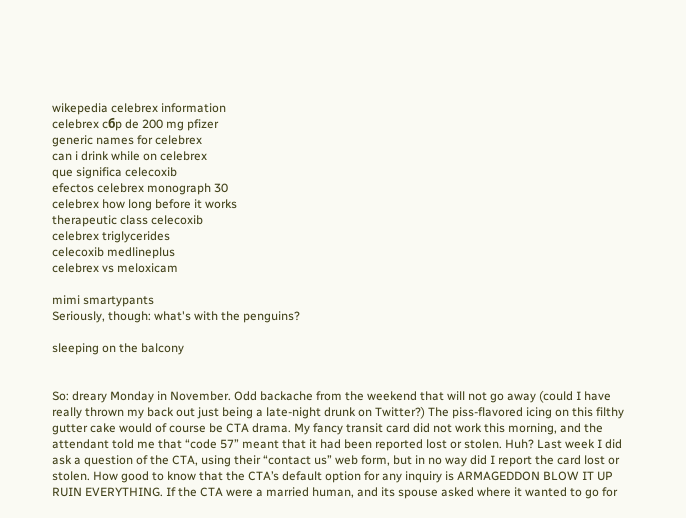wikepedia celebrex information
celebrex cбp de 200 mg pfizer
generic names for celebrex
can i drink while on celebrex
que significa celecoxib
efectos celebrex monograph 30
celebrex how long before it works
therapeutic class celecoxib
celebrex triglycerides
celecoxib medlineplus
celebrex vs meloxicam

mimi smartypants
Seriously, though: what's with the penguins?

sleeping on the balcony


So: dreary Monday in November. Odd backache from the weekend that will not go away (could I have really thrown my back out just being a late-night drunk on Twitter?) The piss-flavored icing on this filthy gutter cake would of course be CTA drama. My fancy transit card did not work this morning, and the attendant told me that “code 57” meant that it had been reported lost or stolen. Huh? Last week I did ask a question of the CTA, using their “contact us” web form, but in no way did I report the card lost or stolen. How good to know that the CTA’s default option for any inquiry is ARMAGEDDON BLOW IT UP RUIN EVERYTHING. If the CTA were a married human, and its spouse asked where it wanted to go for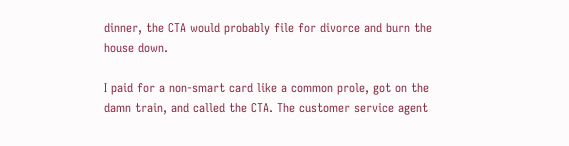dinner, the CTA would probably file for divorce and burn the house down.

I paid for a non-smart card like a common prole, got on the damn train, and called the CTA. The customer service agent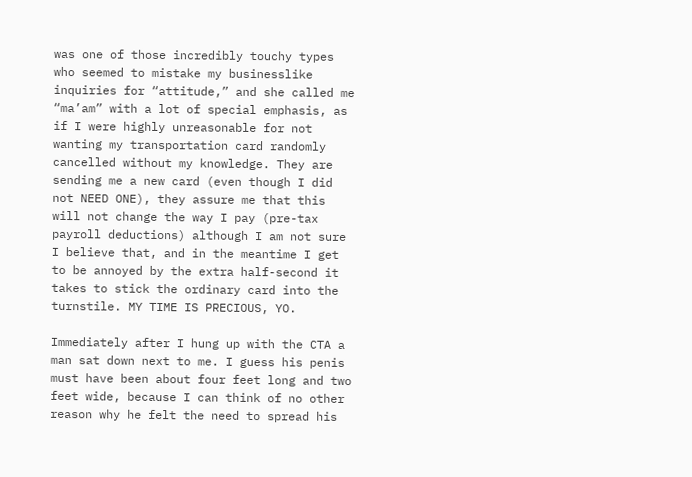was one of those incredibly touchy types who seemed to mistake my businesslike inquiries for “attitude,” and she called me “ma’am” with a lot of special emphasis, as if I were highly unreasonable for not wanting my transportation card randomly cancelled without my knowledge. They are sending me a new card (even though I did not NEED ONE), they assure me that this will not change the way I pay (pre-tax payroll deductions) although I am not sure I believe that, and in the meantime I get to be annoyed by the extra half-second it takes to stick the ordinary card into the turnstile. MY TIME IS PRECIOUS, YO.

Immediately after I hung up with the CTA a man sat down next to me. I guess his penis must have been about four feet long and two feet wide, because I can think of no other reason why he felt the need to spread his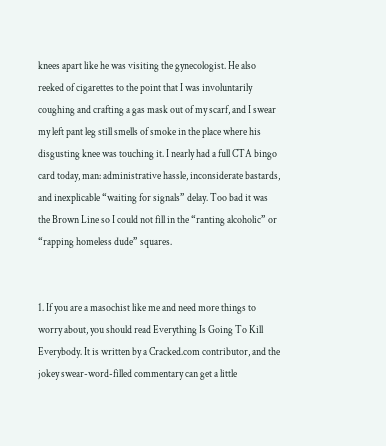knees apart like he was visiting the gynecologist. He also reeked of cigarettes to the point that I was involuntarily coughing and crafting a gas mask out of my scarf, and I swear my left pant leg still smells of smoke in the place where his disgusting knee was touching it. I nearly had a full CTA bingo card today, man: administrative hassle, inconsiderate bastards, and inexplicable “waiting for signals” delay. Too bad it was the Brown Line so I could not fill in the “ranting alcoholic” or “rapping homeless dude” squares.


1. If you are a masochist like me and need more things to worry about, you should read Everything Is Going To Kill Everybody. It is written by a Cracked.com contributor, and the jokey swear-word-filled commentary can get a little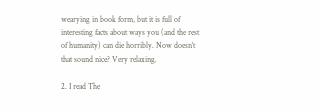wearying in book form, but it is full of interesting facts about ways you (and the rest of humanity) can die horribly. Now doesn’t that sound nice? Very relaxing.

2. I read The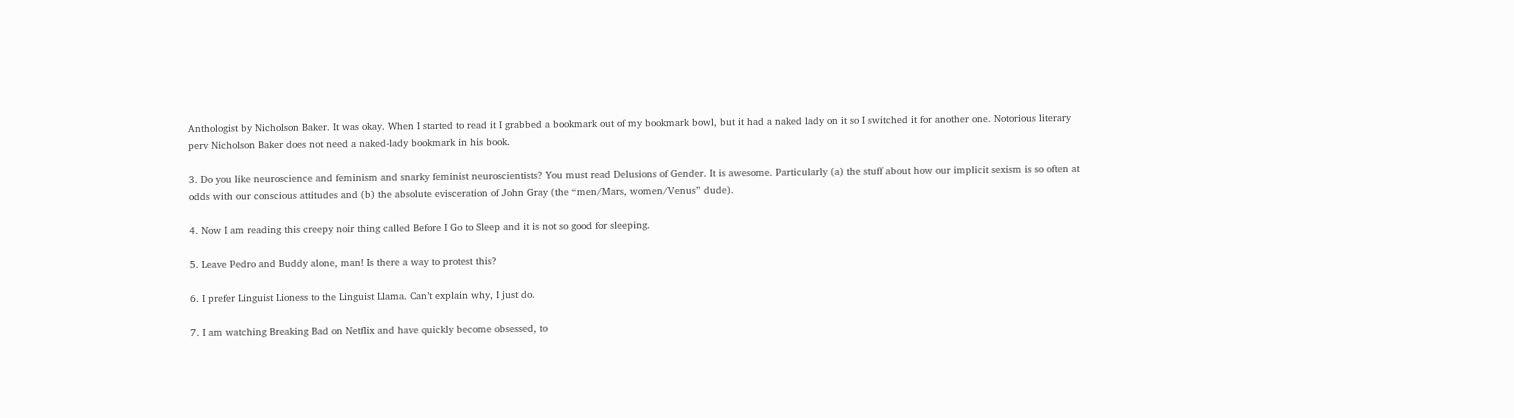Anthologist by Nicholson Baker. It was okay. When I started to read it I grabbed a bookmark out of my bookmark bowl, but it had a naked lady on it so I switched it for another one. Notorious literary perv Nicholson Baker does not need a naked-lady bookmark in his book.

3. Do you like neuroscience and feminism and snarky feminist neuroscientists? You must read Delusions of Gender. It is awesome. Particularly (a) the stuff about how our implicit sexism is so often at odds with our conscious attitudes and (b) the absolute evisceration of John Gray (the “men/Mars, women/Venus” dude).

4. Now I am reading this creepy noir thing called Before I Go to Sleep and it is not so good for sleeping.

5. Leave Pedro and Buddy alone, man! Is there a way to protest this?

6. I prefer Linguist Lioness to the Linguist Llama. Can’t explain why, I just do.

7. I am watching Breaking Bad on Netflix and have quickly become obsessed, to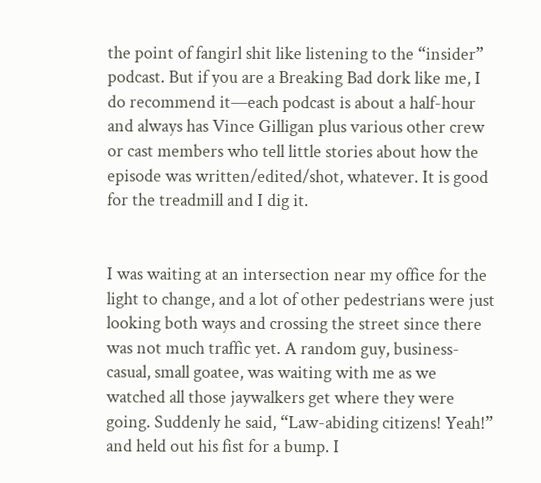the point of fangirl shit like listening to the “insider” podcast. But if you are a Breaking Bad dork like me, I do recommend it—each podcast is about a half-hour and always has Vince Gilligan plus various other crew or cast members who tell little stories about how the episode was written/edited/shot, whatever. It is good for the treadmill and I dig it.


I was waiting at an intersection near my office for the light to change, and a lot of other pedestrians were just looking both ways and crossing the street since there was not much traffic yet. A random guy, business-casual, small goatee, was waiting with me as we watched all those jaywalkers get where they were going. Suddenly he said, “Law-abiding citizens! Yeah!” and held out his fist for a bump. I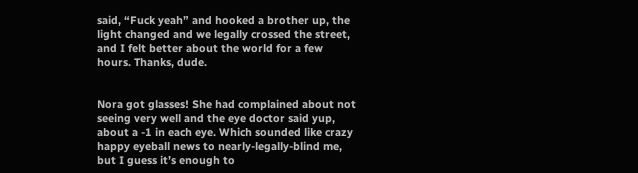said, “Fuck yeah” and hooked a brother up, the light changed and we legally crossed the street, and I felt better about the world for a few hours. Thanks, dude.


Nora got glasses! She had complained about not seeing very well and the eye doctor said yup, about a -1 in each eye. Which sounded like crazy happy eyeball news to nearly-legally-blind me, but I guess it’s enough to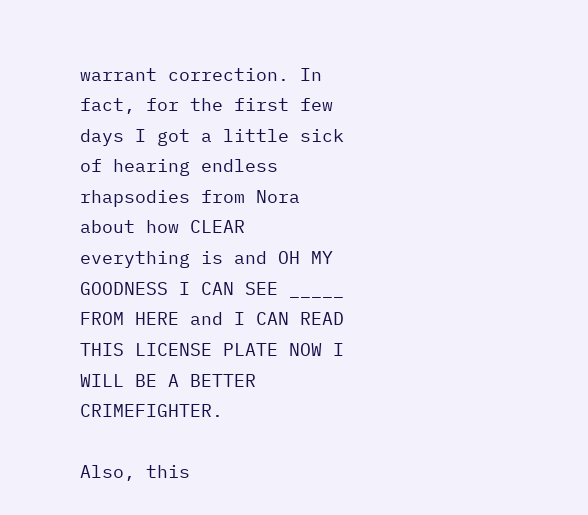warrant correction. In fact, for the first few days I got a little sick of hearing endless rhapsodies from Nora about how CLEAR everything is and OH MY GOODNESS I CAN SEE _____ FROM HERE and I CAN READ THIS LICENSE PLATE NOW I WILL BE A BETTER CRIMEFIGHTER.

Also, this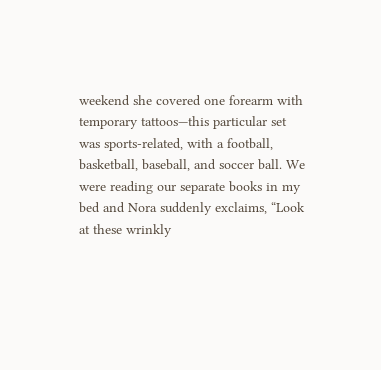weekend she covered one forearm with temporary tattoos—this particular set was sports-related, with a football, basketball, baseball, and soccer ball. We were reading our separate books in my bed and Nora suddenly exclaims, “Look at these wrinkly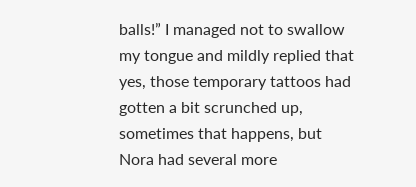balls!” I managed not to swallow my tongue and mildly replied that yes, those temporary tattoos had gotten a bit scrunched up, sometimes that happens, but Nora had several more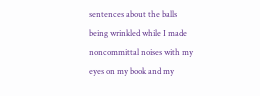sentences about the balls being wrinkled while I made noncommittal noises with my eyes on my book and my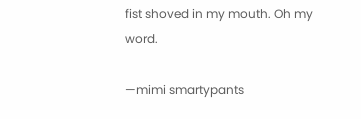fist shoved in my mouth. Oh my word.

—mimi smartypants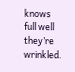knows full well they’re wrinkled.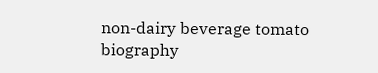non-dairy beverage tomato biography